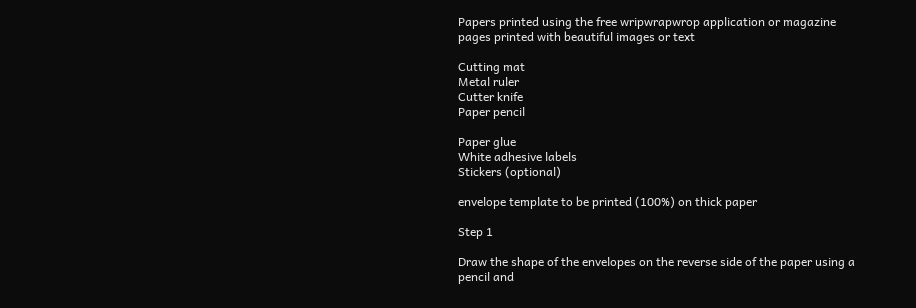Papers printed using the free wripwrapwrop application or magazine pages printed with beautiful images or text

Cutting mat
Metal ruler
Cutter knife
Paper pencil

Paper glue
White adhesive labels
Stickers (optional)

envelope template to be printed (100%) on thick paper

Step 1

Draw the shape of the envelopes on the reverse side of the paper using a pencil and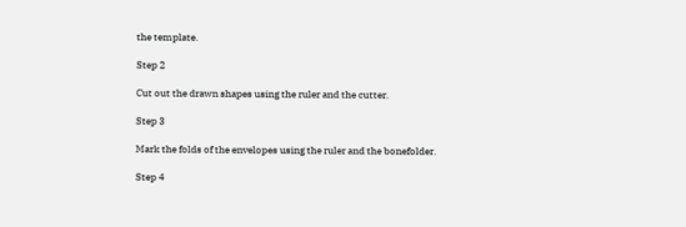the template.

Step 2

Cut out the drawn shapes using the ruler and the cutter.

Step 3

Mark the folds of the envelopes using the ruler and the bonefolder.

Step 4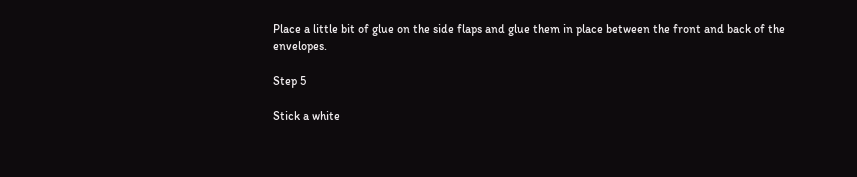Place a little bit of glue on the side flaps and glue them in place between the front and back of the envelopes.

Step 5

Stick a white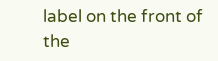label on the front of the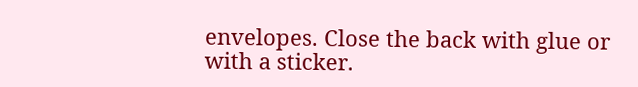envelopes. Close the back with glue or with a sticker.